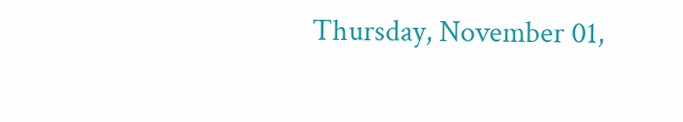Thursday, November 01,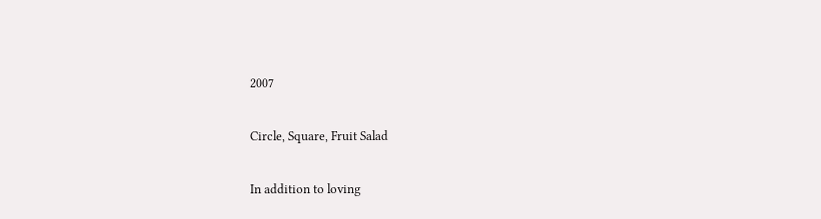2007

Circle, Square, Fruit Salad

In addition to loving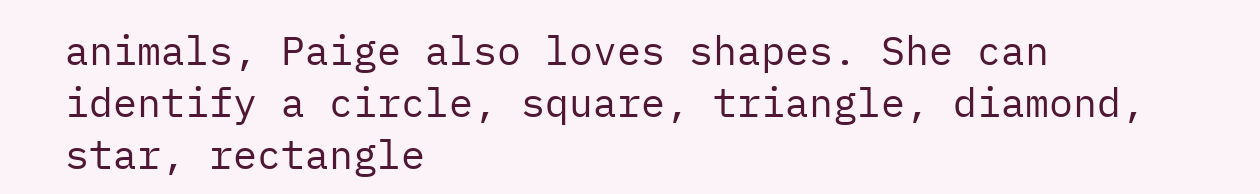animals, Paige also loves shapes. She can identify a circle, square, triangle, diamond, star, rectangle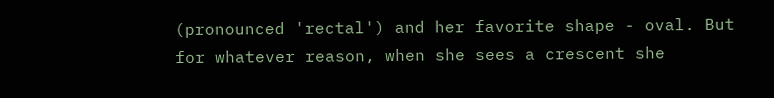(pronounced 'rectal') and her favorite shape - oval. But for whatever reason, when she sees a crescent she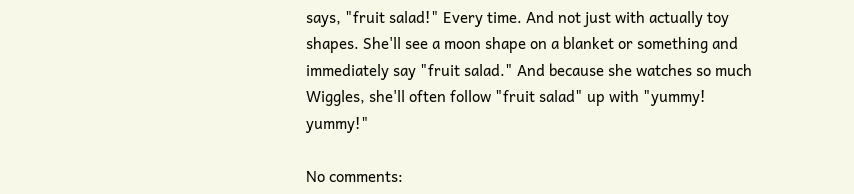says, "fruit salad!" Every time. And not just with actually toy shapes. She'll see a moon shape on a blanket or something and immediately say "fruit salad." And because she watches so much Wiggles, she'll often follow "fruit salad" up with "yummy! yummy!"

No comments: